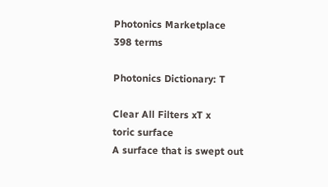Photonics Marketplace
398 terms

Photonics Dictionary: T

Clear All Filters xT x
toric surface
A surface that is swept out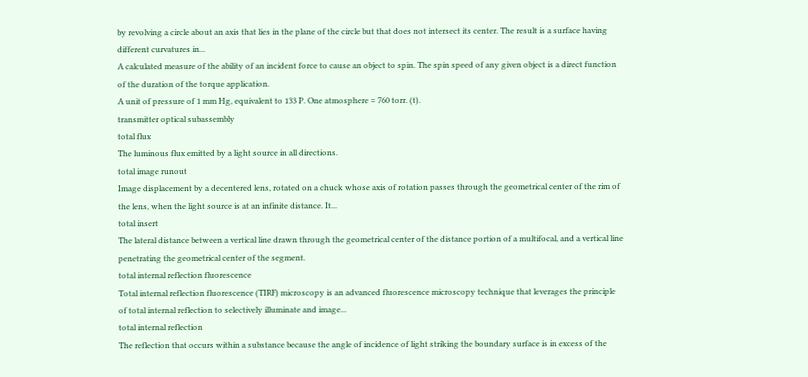by revolving a circle about an axis that lies in the plane of the circle but that does not intersect its center. The result is a surface having different curvatures in...
A calculated measure of the ability of an incident force to cause an object to spin. The spin speed of any given object is a direct function of the duration of the torque application.
A unit of pressure of 1 mm Hg, equivalent to 133 P. One atmosphere = 760 torr. (t).
transmitter optical subassembly
total flux
The luminous flux emitted by a light source in all directions.
total image runout
Image displacement by a decentered lens, rotated on a chuck whose axis of rotation passes through the geometrical center of the rim of the lens, when the light source is at an infinite distance. It...
total insert
The lateral distance between a vertical line drawn through the geometrical center of the distance portion of a multifocal, and a vertical line penetrating the geometrical center of the segment.
total internal reflection fluorescence
Total internal reflection fluorescence (TIRF) microscopy is an advanced fluorescence microscopy technique that leverages the principle of total internal reflection to selectively illuminate and image...
total internal reflection
The reflection that occurs within a substance because the angle of incidence of light striking the boundary surface is in excess of the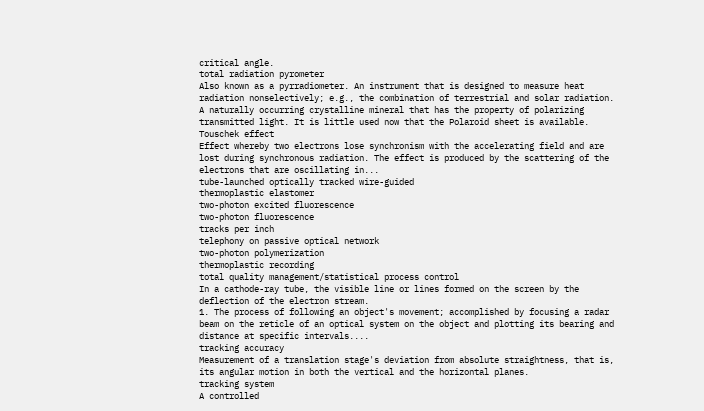critical angle.
total radiation pyrometer
Also known as a pyrradiometer. An instrument that is designed to measure heat radiation nonselectively; e.g., the combination of terrestrial and solar radiation.
A naturally occurring crystalline mineral that has the property of polarizing transmitted light. It is little used now that the Polaroid sheet is available.
Touschek effect
Effect whereby two electrons lose synchronism with the accelerating field and are lost during synchronous radiation. The effect is produced by the scattering of the electrons that are oscillating in...
tube-launched optically tracked wire-guided
thermoplastic elastomer
two-photon excited fluorescence
two-photon fluorescence
tracks per inch
telephony on passive optical network
two-photon polymerization
thermoplastic recording
total quality management/statistical process control
In a cathode-ray tube, the visible line or lines formed on the screen by the deflection of the electron stream.
1. The process of following an object's movement; accomplished by focusing a radar beam on the reticle of an optical system on the object and plotting its bearing and distance at specific intervals....
tracking accuracy
Measurement of a translation stage's deviation from absolute straightness, that is, its angular motion in both the vertical and the horizontal planes.
tracking system
A controlled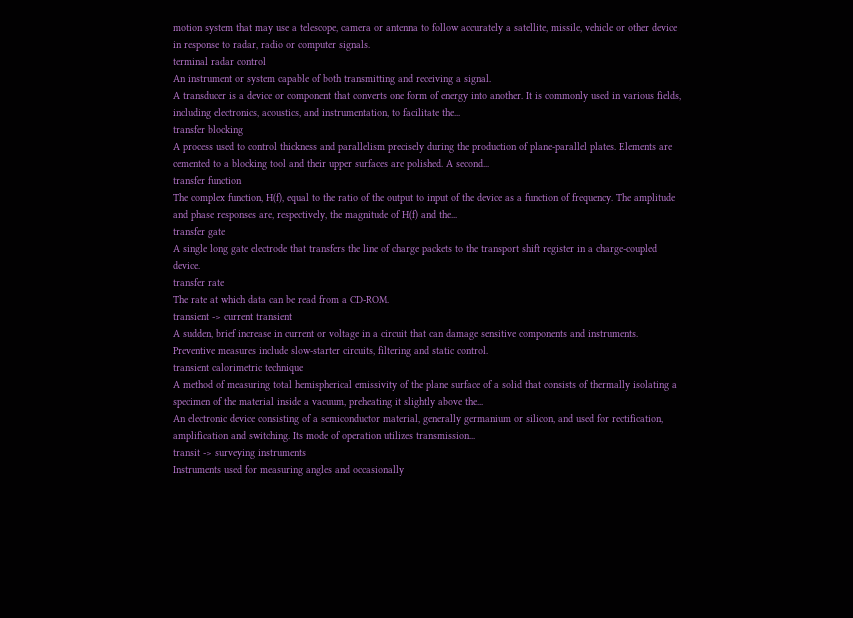motion system that may use a telescope, camera or antenna to follow accurately a satellite, missile, vehicle or other device in response to radar, radio or computer signals.
terminal radar control
An instrument or system capable of both transmitting and receiving a signal.
A transducer is a device or component that converts one form of energy into another. It is commonly used in various fields, including electronics, acoustics, and instrumentation, to facilitate the...
transfer blocking
A process used to control thickness and parallelism precisely during the production of plane-parallel plates. Elements are cemented to a blocking tool and their upper surfaces are polished. A second...
transfer function
The complex function, H(f), equal to the ratio of the output to input of the device as a function of frequency. The amplitude and phase responses are, respectively, the magnitude of H(f) and the...
transfer gate
A single long gate electrode that transfers the line of charge packets to the transport shift register in a charge-coupled device.
transfer rate
The rate at which data can be read from a CD-ROM.
transient -> current transient
A sudden, brief increase in current or voltage in a circuit that can damage sensitive components and instruments. Preventive measures include slow-starter circuits, filtering and static control.
transient calorimetric technique
A method of measuring total hemispherical emissivity of the plane surface of a solid that consists of thermally isolating a specimen of the material inside a vacuum, preheating it slightly above the...
An electronic device consisting of a semiconductor material, generally germanium or silicon, and used for rectification, amplification and switching. Its mode of operation utilizes transmission...
transit -> surveying instruments
Instruments used for measuring angles and occasionally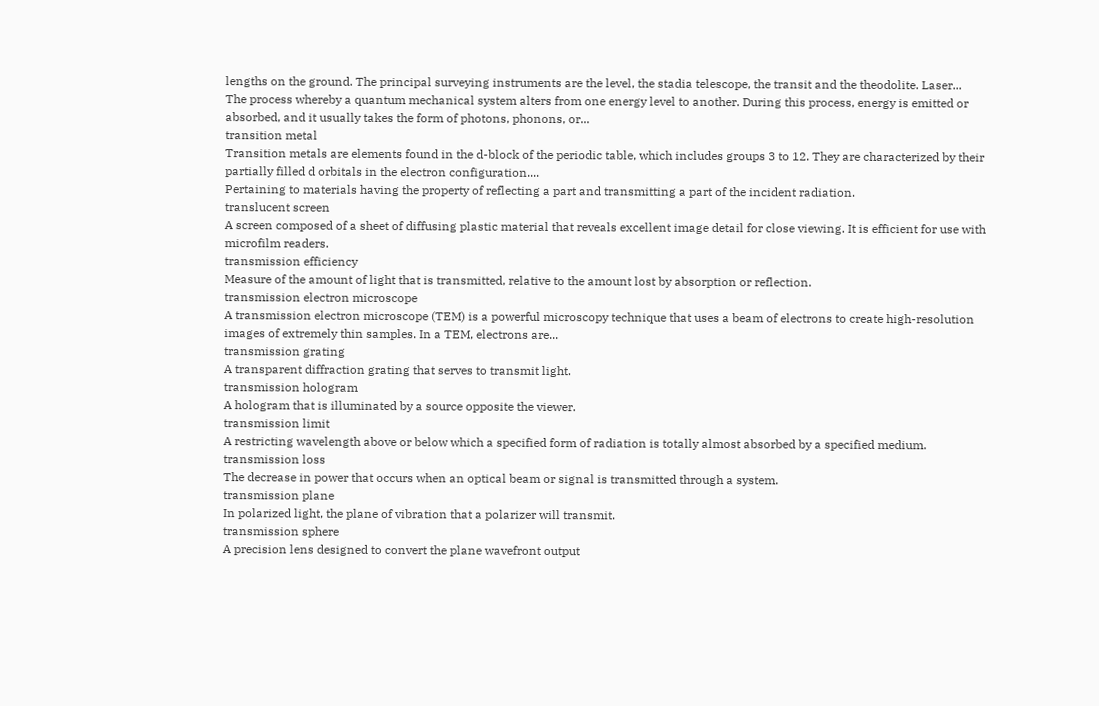lengths on the ground. The principal surveying instruments are the level, the stadia telescope, the transit and the theodolite. Laser...
The process whereby a quantum mechanical system alters from one energy level to another. During this process, energy is emitted or absorbed, and it usually takes the form of photons, phonons, or...
transition metal
Transition metals are elements found in the d-block of the periodic table, which includes groups 3 to 12. They are characterized by their partially filled d orbitals in the electron configuration....
Pertaining to materials having the property of reflecting a part and transmitting a part of the incident radiation.
translucent screen
A screen composed of a sheet of diffusing plastic material that reveals excellent image detail for close viewing. It is efficient for use with microfilm readers.
transmission efficiency
Measure of the amount of light that is transmitted, relative to the amount lost by absorption or reflection.
transmission electron microscope
A transmission electron microscope (TEM) is a powerful microscopy technique that uses a beam of electrons to create high-resolution images of extremely thin samples. In a TEM, electrons are...
transmission grating
A transparent diffraction grating that serves to transmit light.
transmission hologram
A hologram that is illuminated by a source opposite the viewer.
transmission limit
A restricting wavelength above or below which a specified form of radiation is totally almost absorbed by a specified medium.
transmission loss
The decrease in power that occurs when an optical beam or signal is transmitted through a system.
transmission plane
In polarized light, the plane of vibration that a polarizer will transmit.
transmission sphere
A precision lens designed to convert the plane wavefront output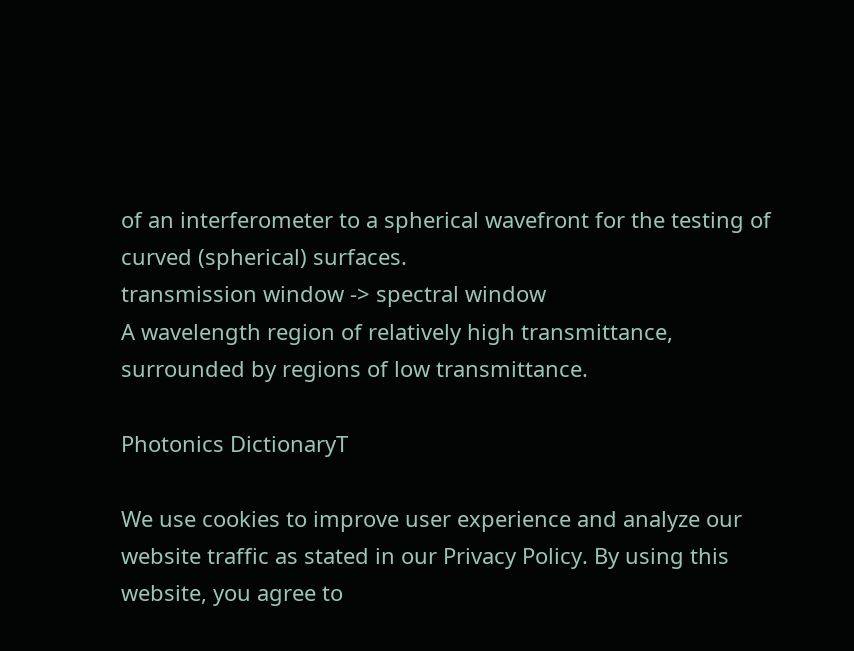of an interferometer to a spherical wavefront for the testing of curved (spherical) surfaces.
transmission window -> spectral window
A wavelength region of relatively high transmittance, surrounded by regions of low transmittance.

Photonics DictionaryT

We use cookies to improve user experience and analyze our website traffic as stated in our Privacy Policy. By using this website, you agree to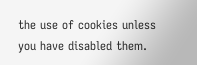the use of cookies unless you have disabled them.